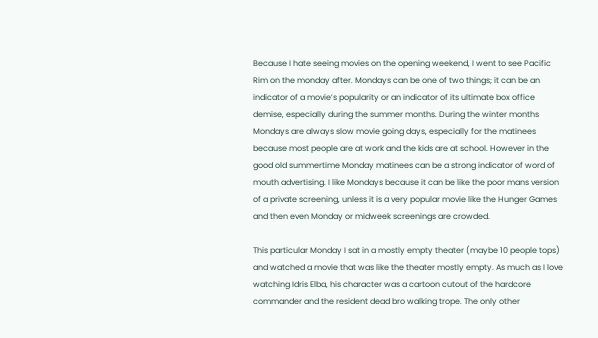Because I hate seeing movies on the opening weekend, I went to see Pacific Rim on the monday after. Mondays can be one of two things; it can be an indicator of a movie’s popularity or an indicator of its ultimate box office demise, especially during the summer months. During the winter months Mondays are always slow movie going days, especially for the matinees because most people are at work and the kids are at school. However in the good old summertime Monday matinees can be a strong indicator of word of mouth advertising. I like Mondays because it can be like the poor mans version of a private screening, unless it is a very popular movie like the Hunger Games and then even Monday or midweek screenings are crowded.

This particular Monday I sat in a mostly empty theater (maybe 10 people tops) and watched a movie that was like the theater mostly empty. As much as I love watching Idris Elba, his character was a cartoon cutout of the hardcore commander and the resident dead bro walking trope. The only other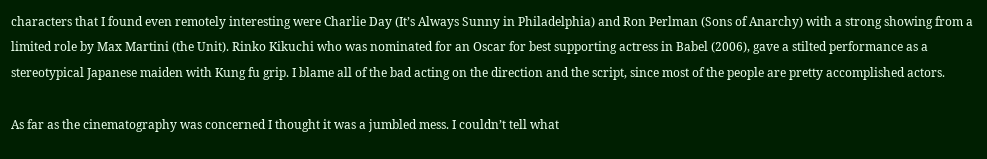characters that I found even remotely interesting were Charlie Day (It’s Always Sunny in Philadelphia) and Ron Perlman (Sons of Anarchy) with a strong showing from a limited role by Max Martini (the Unit). Rinko Kikuchi who was nominated for an Oscar for best supporting actress in Babel (2006), gave a stilted performance as a stereotypical Japanese maiden with Kung fu grip. I blame all of the bad acting on the direction and the script, since most of the people are pretty accomplished actors.

As far as the cinematography was concerned I thought it was a jumbled mess. I couldn’t tell what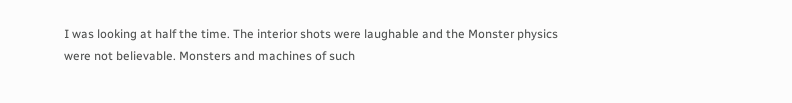I was looking at half the time. The interior shots were laughable and the Monster physics were not believable. Monsters and machines of such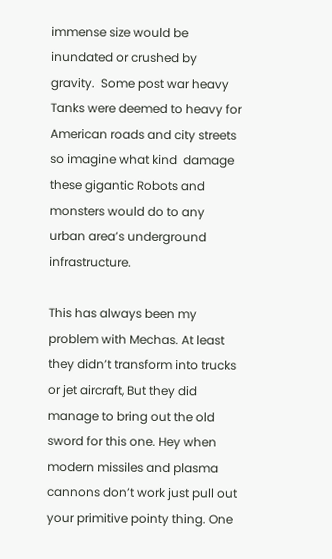immense size would be inundated or crushed by gravity.  Some post war heavy Tanks were deemed to heavy for American roads and city streets so imagine what kind  damage these gigantic Robots and monsters would do to any urban area’s underground infrastructure.

This has always been my problem with Mechas. At least they didn’t transform into trucks or jet aircraft, But they did manage to bring out the old sword for this one. Hey when modern missiles and plasma cannons don’t work just pull out your primitive pointy thing. One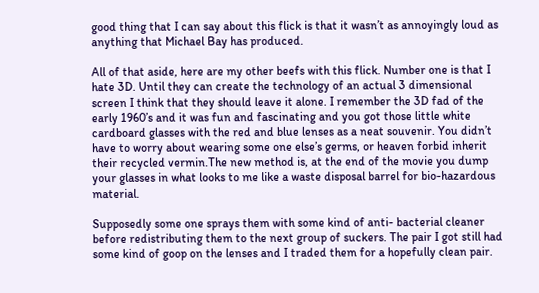good thing that I can say about this flick is that it wasn’t as annoyingly loud as anything that Michael Bay has produced.

All of that aside, here are my other beefs with this flick. Number one is that I hate 3D. Until they can create the technology of an actual 3 dimensional screen I think that they should leave it alone. I remember the 3D fad of the early 1960’s and it was fun and fascinating and you got those little white cardboard glasses with the red and blue lenses as a neat souvenir. You didn’t have to worry about wearing some one else’s germs, or heaven forbid inherit their recycled vermin.The new method is, at the end of the movie you dump your glasses in what looks to me like a waste disposal barrel for bio-hazardous material.

Supposedly some one sprays them with some kind of anti- bacterial cleaner before redistributing them to the next group of suckers. The pair I got still had some kind of goop on the lenses and I traded them for a hopefully clean pair.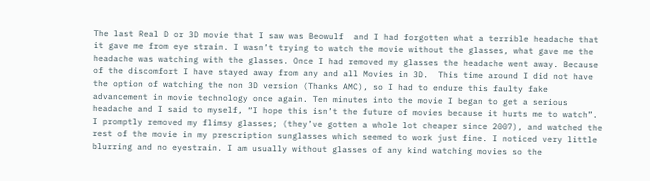The last Real D or 3D movie that I saw was Beowulf  and I had forgotten what a terrible headache that it gave me from eye strain. I wasn’t trying to watch the movie without the glasses, what gave me the headache was watching with the glasses. Once I had removed my glasses the headache went away. Because of the discomfort I have stayed away from any and all Movies in 3D.  This time around I did not have the option of watching the non 3D version (Thanks AMC), so I had to endure this faulty fake advancement in movie technology once again. Ten minutes into the movie I began to get a serious headache and I said to myself, “I hope this isn’t the future of movies because it hurts me to watch”. I promptly removed my flimsy glasses; (they’ve gotten a whole lot cheaper since 2007), and watched the rest of the movie in my prescription sunglasses which seemed to work just fine. I noticed very little blurring and no eyestrain. I am usually without glasses of any kind watching movies so the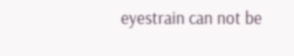eyestrain can not be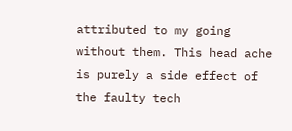attributed to my going without them. This head ache is purely a side effect of the faulty tech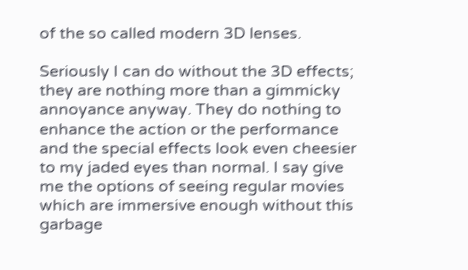of the so called modern 3D lenses.

Seriously I can do without the 3D effects; they are nothing more than a gimmicky annoyance anyway. They do nothing to enhance the action or the performance and the special effects look even cheesier to my jaded eyes than normal. I say give me the options of seeing regular movies which are immersive enough without this garbage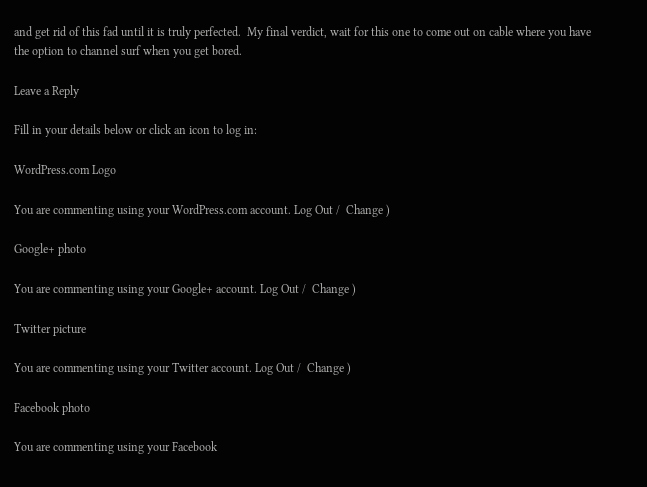and get rid of this fad until it is truly perfected.  My final verdict, wait for this one to come out on cable where you have the option to channel surf when you get bored.

Leave a Reply

Fill in your details below or click an icon to log in:

WordPress.com Logo

You are commenting using your WordPress.com account. Log Out /  Change )

Google+ photo

You are commenting using your Google+ account. Log Out /  Change )

Twitter picture

You are commenting using your Twitter account. Log Out /  Change )

Facebook photo

You are commenting using your Facebook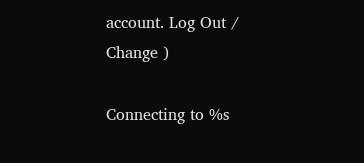account. Log Out /  Change )

Connecting to %s